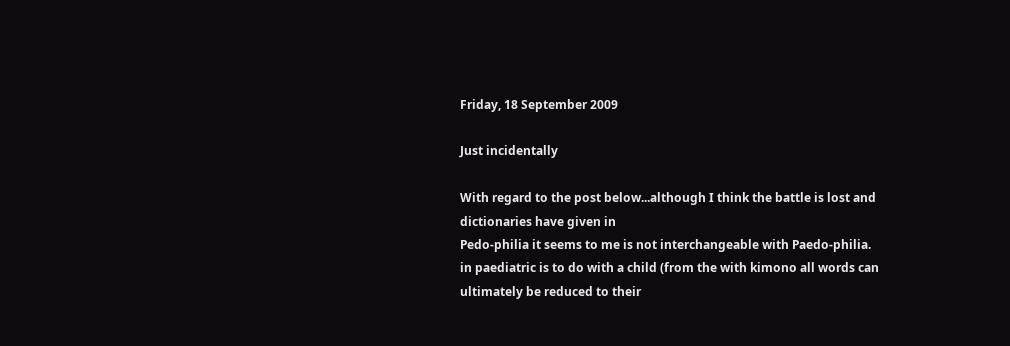Friday, 18 September 2009

Just incidentally

With regard to the post below...although I think the battle is lost and dictionaries have given in
Pedo-philia it seems to me is not interchangeable with Paedo-philia. in paediatric is to do with a child (from the with kimono all words can ultimately be reduced to their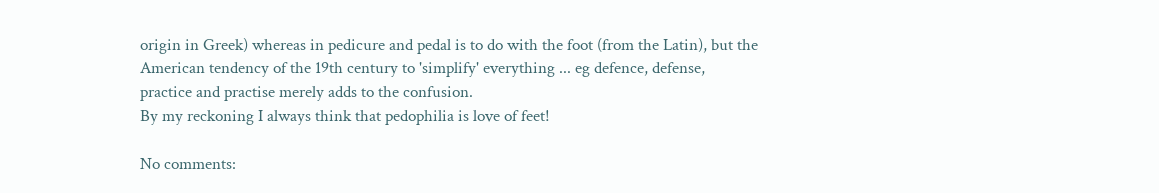origin in Greek) whereas in pedicure and pedal is to do with the foot (from the Latin), but the American tendency of the 19th century to 'simplify' everything ... eg defence, defense, practice and practise merely adds to the confusion.
By my reckoning I always think that pedophilia is love of feet!

No comments: